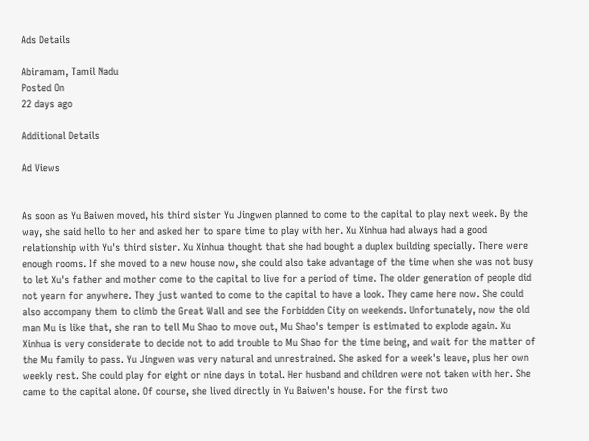Ads Details

Abiramam, Tamil Nadu
Posted On
22 days ago

Additional Details

Ad Views


As soon as Yu Baiwen moved, his third sister Yu Jingwen planned to come to the capital to play next week. By the way, she said hello to her and asked her to spare time to play with her. Xu Xinhua had always had a good relationship with Yu's third sister. Xu Xinhua thought that she had bought a duplex building specially. There were enough rooms. If she moved to a new house now, she could also take advantage of the time when she was not busy to let Xu's father and mother come to the capital to live for a period of time. The older generation of people did not yearn for anywhere. They just wanted to come to the capital to have a look. They came here now. She could also accompany them to climb the Great Wall and see the Forbidden City on weekends. Unfortunately, now the old man Mu is like that, she ran to tell Mu Shao to move out, Mu Shao's temper is estimated to explode again. Xu Xinhua is very considerate to decide not to add trouble to Mu Shao for the time being, and wait for the matter of the Mu family to pass. Yu Jingwen was very natural and unrestrained. She asked for a week's leave, plus her own weekly rest. She could play for eight or nine days in total. Her husband and children were not taken with her. She came to the capital alone. Of course, she lived directly in Yu Baiwen's house. For the first two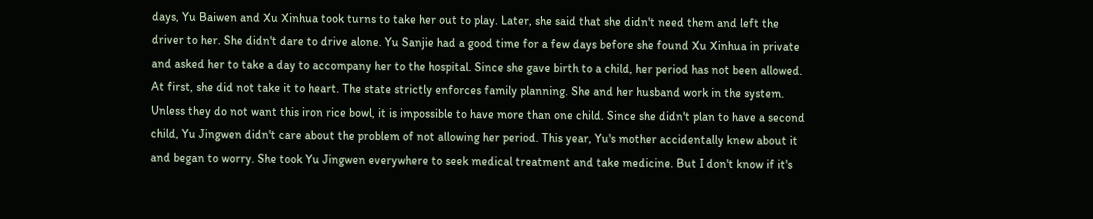days, Yu Baiwen and Xu Xinhua took turns to take her out to play. Later, she said that she didn't need them and left the driver to her. She didn't dare to drive alone. Yu Sanjie had a good time for a few days before she found Xu Xinhua in private and asked her to take a day to accompany her to the hospital. Since she gave birth to a child, her period has not been allowed. At first, she did not take it to heart. The state strictly enforces family planning. She and her husband work in the system. Unless they do not want this iron rice bowl, it is impossible to have more than one child. Since she didn't plan to have a second child, Yu Jingwen didn't care about the problem of not allowing her period. This year, Yu's mother accidentally knew about it and began to worry. She took Yu Jingwen everywhere to seek medical treatment and take medicine. But I don't know if it's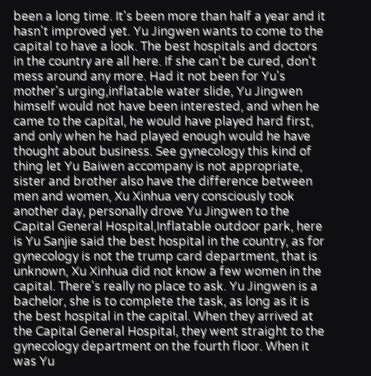been a long time. It's been more than half a year and it hasn't improved yet. Yu Jingwen wants to come to the capital to have a look. The best hospitals and doctors in the country are all here. If she can't be cured, don't mess around any more. Had it not been for Yu's mother's urging,inflatable water slide, Yu Jingwen himself would not have been interested, and when he came to the capital, he would have played hard first, and only when he had played enough would he have thought about business. See gynecology this kind of thing let Yu Baiwen accompany is not appropriate, sister and brother also have the difference between men and women, Xu Xinhua very consciously took another day, personally drove Yu Jingwen to the Capital General Hospital,Inflatable outdoor park, here is Yu Sanjie said the best hospital in the country, as for gynecology is not the trump card department, that is unknown, Xu Xinhua did not know a few women in the capital. There's really no place to ask. Yu Jingwen is a bachelor, she is to complete the task, as long as it is the best hospital in the capital. When they arrived at the Capital General Hospital, they went straight to the gynecology department on the fourth floor. When it was Yu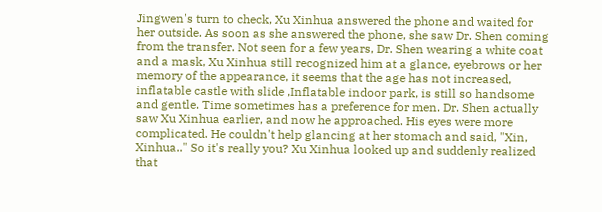Jingwen's turn to check, Xu Xinhua answered the phone and waited for her outside. As soon as she answered the phone, she saw Dr. Shen coming from the transfer. Not seen for a few years, Dr. Shen wearing a white coat and a mask, Xu Xinhua still recognized him at a glance, eyebrows or her memory of the appearance, it seems that the age has not increased, inflatable castle with slide ,Inflatable indoor park, is still so handsome and gentle. Time sometimes has a preference for men. Dr. Shen actually saw Xu Xinhua earlier, and now he approached. His eyes were more complicated. He couldn't help glancing at her stomach and said, "Xin, Xinhua.." So it's really you? Xu Xinhua looked up and suddenly realized that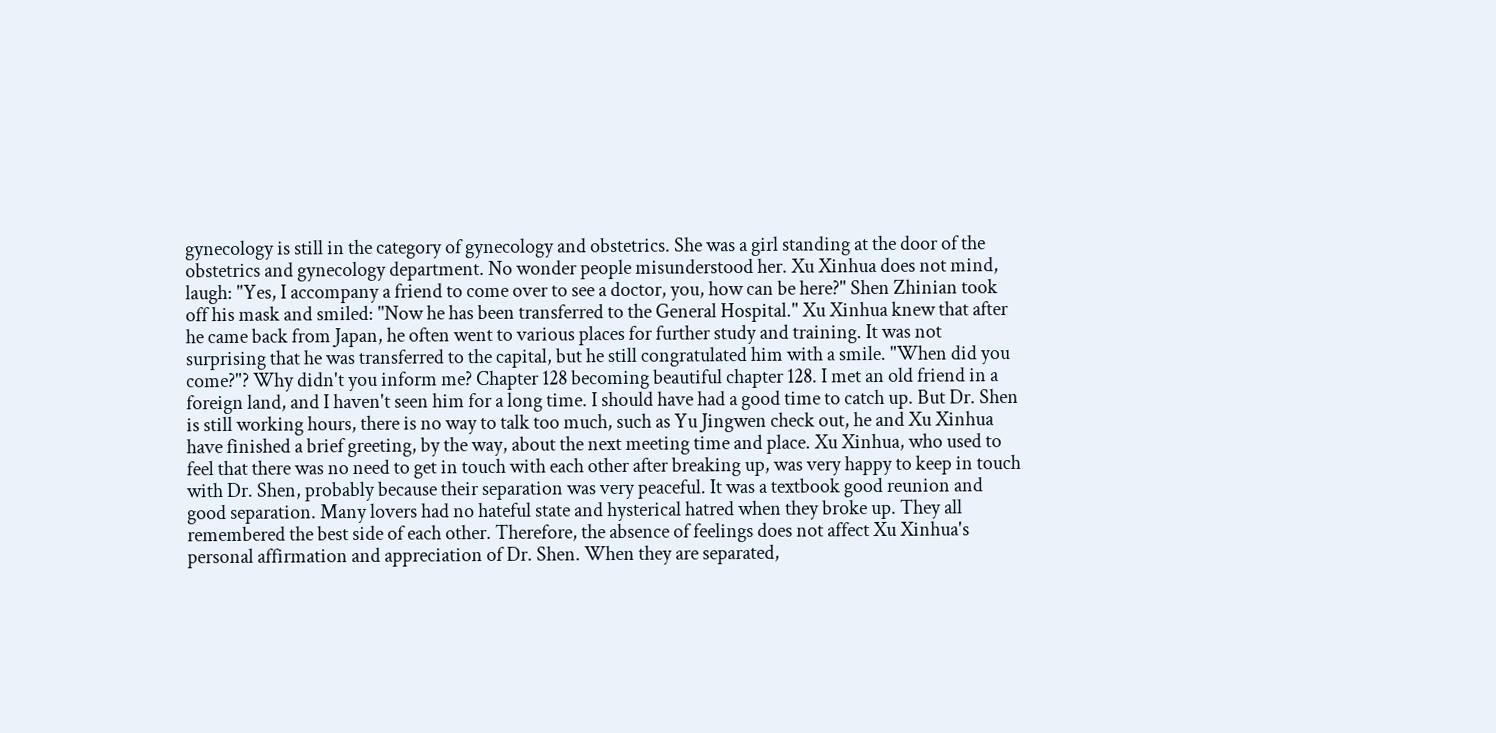gynecology is still in the category of gynecology and obstetrics. She was a girl standing at the door of the obstetrics and gynecology department. No wonder people misunderstood her. Xu Xinhua does not mind, laugh: "Yes, I accompany a friend to come over to see a doctor, you, how can be here?" Shen Zhinian took off his mask and smiled: "Now he has been transferred to the General Hospital." Xu Xinhua knew that after he came back from Japan, he often went to various places for further study and training. It was not surprising that he was transferred to the capital, but he still congratulated him with a smile. "When did you come?"? Why didn't you inform me? Chapter 128 becoming beautiful chapter 128. I met an old friend in a foreign land, and I haven't seen him for a long time. I should have had a good time to catch up. But Dr. Shen is still working hours, there is no way to talk too much, such as Yu Jingwen check out, he and Xu Xinhua have finished a brief greeting, by the way, about the next meeting time and place. Xu Xinhua, who used to feel that there was no need to get in touch with each other after breaking up, was very happy to keep in touch with Dr. Shen, probably because their separation was very peaceful. It was a textbook good reunion and good separation. Many lovers had no hateful state and hysterical hatred when they broke up. They all remembered the best side of each other. Therefore, the absence of feelings does not affect Xu Xinhua's personal affirmation and appreciation of Dr. Shen. When they are separated,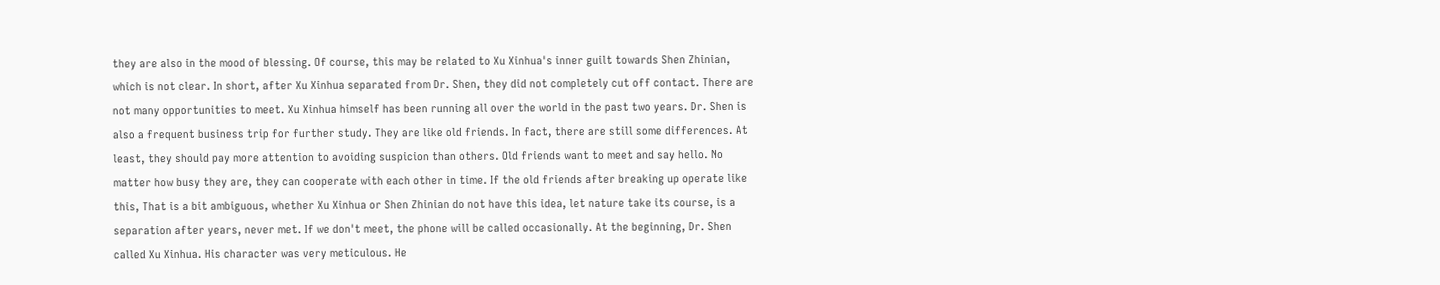they are also in the mood of blessing. Of course, this may be related to Xu Xinhua's inner guilt towards Shen Zhinian, which is not clear. In short, after Xu Xinhua separated from Dr. Shen, they did not completely cut off contact. There are not many opportunities to meet. Xu Xinhua himself has been running all over the world in the past two years. Dr. Shen is also a frequent business trip for further study. They are like old friends. In fact, there are still some differences. At least, they should pay more attention to avoiding suspicion than others. Old friends want to meet and say hello. No matter how busy they are, they can cooperate with each other in time. If the old friends after breaking up operate like this, That is a bit ambiguous, whether Xu Xinhua or Shen Zhinian do not have this idea, let nature take its course, is a separation after years, never met. If we don't meet, the phone will be called occasionally. At the beginning, Dr. Shen called Xu Xinhua. His character was very meticulous. He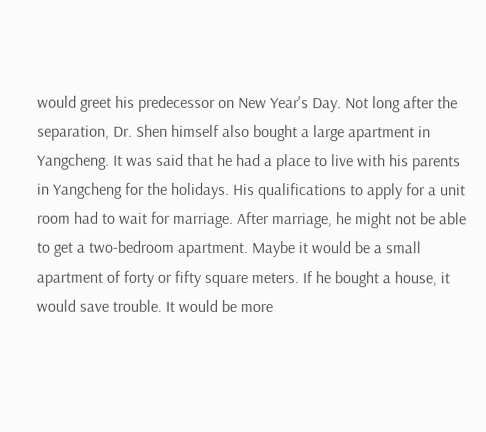would greet his predecessor on New Year's Day. Not long after the separation, Dr. Shen himself also bought a large apartment in Yangcheng. It was said that he had a place to live with his parents in Yangcheng for the holidays. His qualifications to apply for a unit room had to wait for marriage. After marriage, he might not be able to get a two-bedroom apartment. Maybe it would be a small apartment of forty or fifty square meters. If he bought a house, it would save trouble. It would be more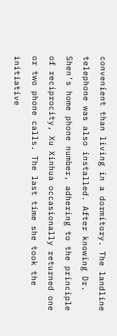convenient than living in a dormitory. The landline telephone was also installed. After knowing Dr. Shen's home phone number, adhering to the principle of reciprocity, Xu Xinhua occasionally returned one or two phone calls. The last time she took the initiative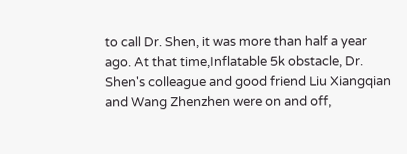to call Dr. Shen, it was more than half a year ago. At that time,Inflatable 5k obstacle, Dr. Shen's colleague and good friend Liu Xiangqian and Wang Zhenzhen were on and off,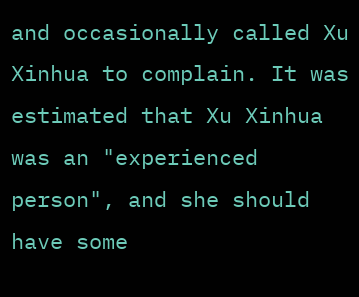and occasionally called Xu Xinhua to complain. It was estimated that Xu Xinhua was an "experienced person", and she should have some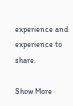experience and experience to share.

Show More